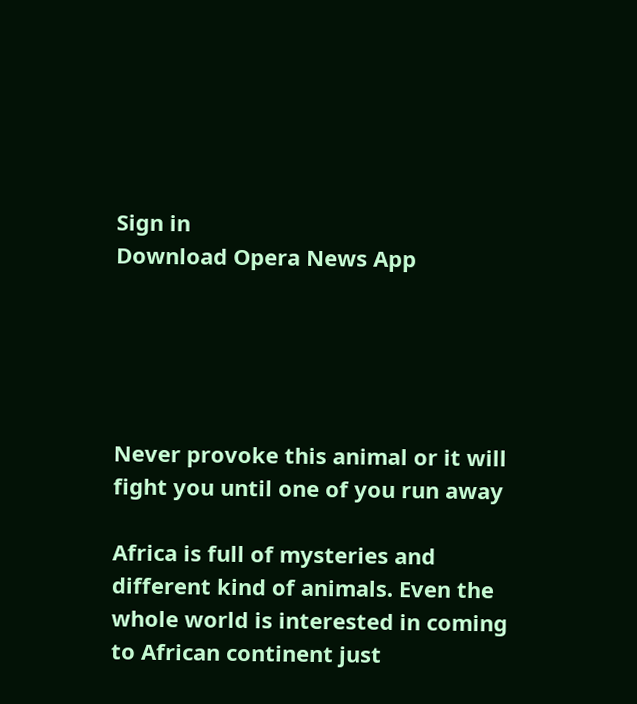Sign in
Download Opera News App





Never provoke this animal or it will fight you until one of you run away

Africa is full of mysteries and different kind of animals. Even the whole world is interested in coming to African continent just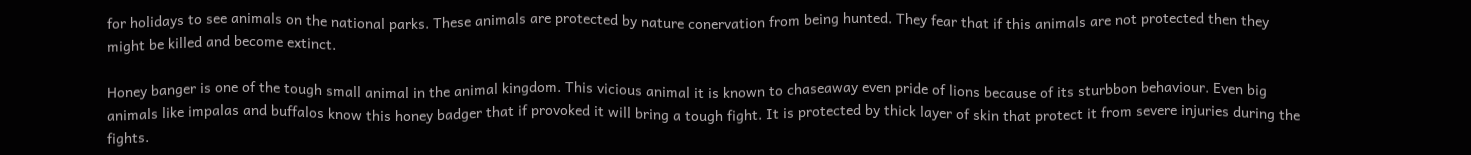for holidays to see animals on the national parks. These animals are protected by nature conervation from being hunted. They fear that if this animals are not protected then they might be killed and become extinct.

Honey banger is one of the tough small animal in the animal kingdom. This vicious animal it is known to chaseaway even pride of lions because of its sturbbon behaviour. Even big animals like impalas and buffalos know this honey badger that if provoked it will bring a tough fight. It is protected by thick layer of skin that protect it from severe injuries during the fights.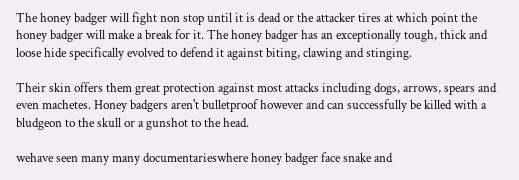The honey badger will fight non stop until it is dead or the attacker tires at which point the honey badger will make a break for it. The honey badger has an exceptionally tough, thick and loose hide specifically evolved to defend it against biting, clawing and stinging.

Their skin offers them great protection against most attacks including dogs, arrows, spears and even machetes. Honey badgers aren't bulletproof however and can successfully be killed with a bludgeon to the skull or a gunshot to the head.

wehave seen many many documentarieswhere honey badger face snake and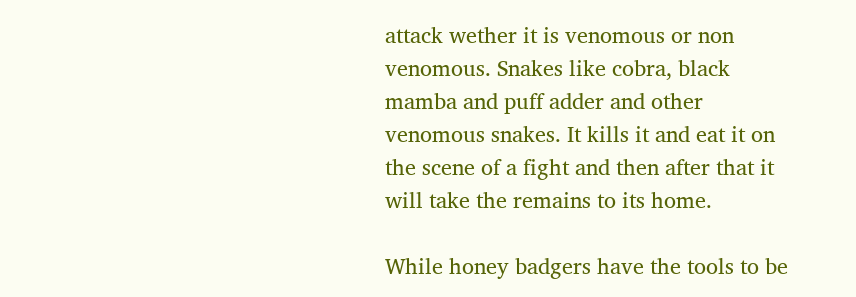attack wether it is venomous or non venomous. Snakes like cobra, black mamba and puff adder and other venomous snakes. It kills it and eat it on the scene of a fight and then after that it will take the remains to its home.

While honey badgers have the tools to be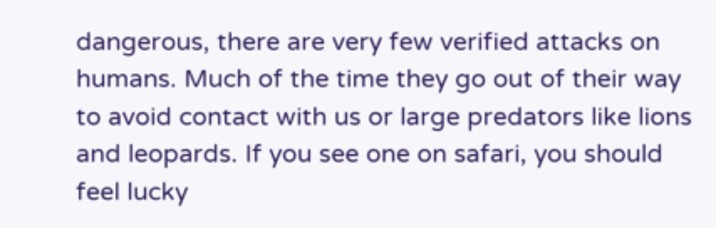dangerous, there are very few verified attacks on humans. Much of the time they go out of their way to avoid contact with us or large predators like lions and leopards. If you see one on safari, you should feel lucky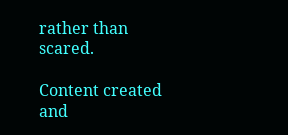rather than scared.

Content created and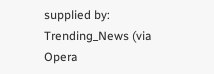supplied by: Trending_News (via Opera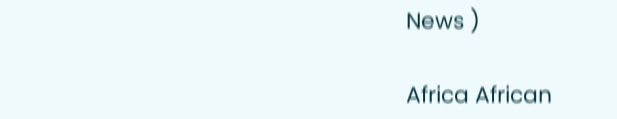News )

Africa African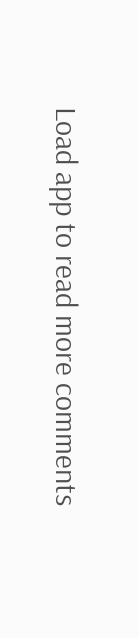Load app to read more comments